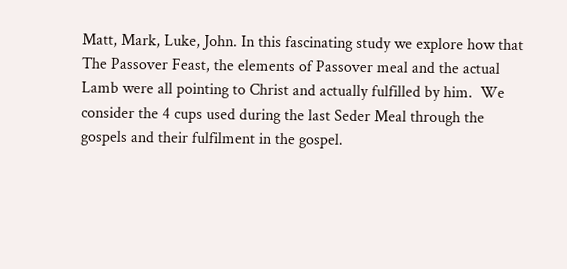Matt, Mark, Luke, John. In this fascinating study we explore how that The Passover Feast, the elements of Passover meal and the actual Lamb were all pointing to Christ and actually fulfilled by him.  We consider the 4 cups used during the last Seder Meal through the gospels and their fulfilment in the gospel.